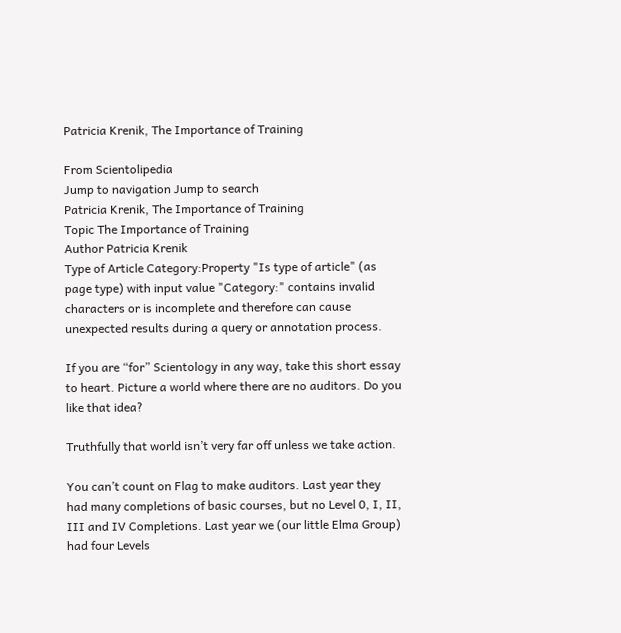Patricia Krenik, The Importance of Training

From Scientolipedia
Jump to navigation Jump to search
Patricia Krenik, The Importance of Training
Topic The Importance of Training
Author Patricia Krenik
Type of Article Category:Property "Is type of article" (as page type) with input value "Category:" contains invalid characters or is incomplete and therefore can cause unexpected results during a query or annotation process.

If you are “for” Scientology in any way, take this short essay to heart. Picture a world where there are no auditors. Do you like that idea?

Truthfully that world isn’t very far off unless we take action.

You can’t count on Flag to make auditors. Last year they had many completions of basic courses, but no Level 0, I, II, III and IV Completions. Last year we (our little Elma Group) had four Levels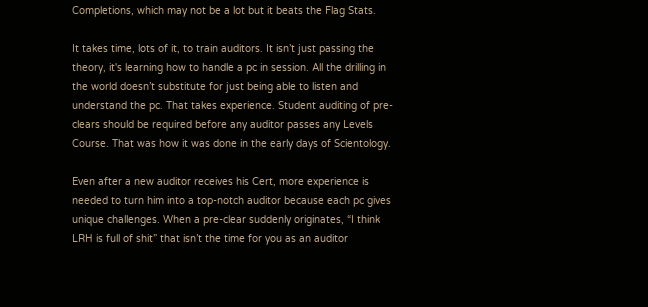Completions, which may not be a lot but it beats the Flag Stats.

It takes time, lots of it, to train auditors. It isn’t just passing the theory, it's learning how to handle a pc in session. All the drilling in the world doesn’t substitute for just being able to listen and understand the pc. That takes experience. Student auditing of pre-clears should be required before any auditor passes any Levels Course. That was how it was done in the early days of Scientology.

Even after a new auditor receives his Cert, more experience is needed to turn him into a top-notch auditor because each pc gives unique challenges. When a pre-clear suddenly originates, “I think LRH is full of shit” that isn’t the time for you as an auditor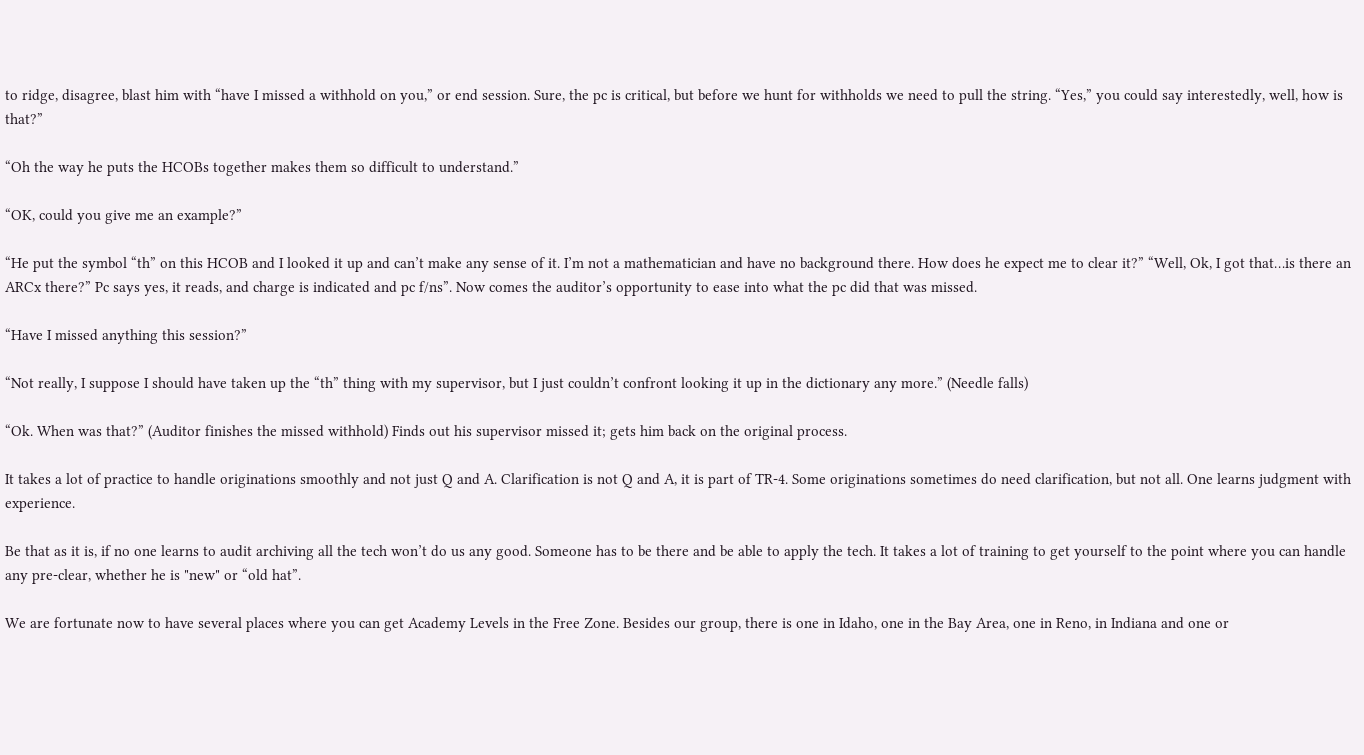to ridge, disagree, blast him with “have I missed a withhold on you,” or end session. Sure, the pc is critical, but before we hunt for withholds we need to pull the string. “Yes,” you could say interestedly, well, how is that?”

“Oh the way he puts the HCOBs together makes them so difficult to understand.”

“OK, could you give me an example?”

“He put the symbol “th” on this HCOB and I looked it up and can’t make any sense of it. I’m not a mathematician and have no background there. How does he expect me to clear it?” “Well, Ok, I got that…is there an ARCx there?” Pc says yes, it reads, and charge is indicated and pc f/ns”. Now comes the auditor’s opportunity to ease into what the pc did that was missed.

“Have I missed anything this session?”

“Not really, I suppose I should have taken up the “th” thing with my supervisor, but I just couldn’t confront looking it up in the dictionary any more.” (Needle falls)

“Ok. When was that?” (Auditor finishes the missed withhold) Finds out his supervisor missed it; gets him back on the original process.

It takes a lot of practice to handle originations smoothly and not just Q and A. Clarification is not Q and A, it is part of TR-4. Some originations sometimes do need clarification, but not all. One learns judgment with experience.

Be that as it is, if no one learns to audit archiving all the tech won’t do us any good. Someone has to be there and be able to apply the tech. It takes a lot of training to get yourself to the point where you can handle any pre-clear, whether he is "new" or “old hat”.

We are fortunate now to have several places where you can get Academy Levels in the Free Zone. Besides our group, there is one in Idaho, one in the Bay Area, one in Reno, in Indiana and one or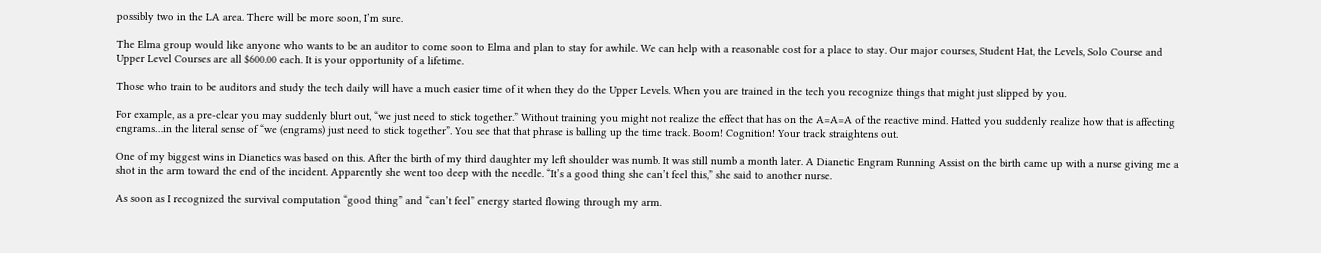possibly two in the LA area. There will be more soon, I’m sure.

The Elma group would like anyone who wants to be an auditor to come soon to Elma and plan to stay for awhile. We can help with a reasonable cost for a place to stay. Our major courses, Student Hat, the Levels, Solo Course and Upper Level Courses are all $600.00 each. It is your opportunity of a lifetime.

Those who train to be auditors and study the tech daily will have a much easier time of it when they do the Upper Levels. When you are trained in the tech you recognize things that might just slipped by you.

For example, as a pre-clear you may suddenly blurt out, “we just need to stick together.” Without training you might not realize the effect that has on the A=A=A of the reactive mind. Hatted you suddenly realize how that is affecting engrams…in the literal sense of “we (engrams) just need to stick together”. You see that that phrase is balling up the time track. Boom! Cognition! Your track straightens out.

One of my biggest wins in Dianetics was based on this. After the birth of my third daughter my left shoulder was numb. It was still numb a month later. A Dianetic Engram Running Assist on the birth came up with a nurse giving me a shot in the arm toward the end of the incident. Apparently she went too deep with the needle. “It’s a good thing she can’t feel this,” she said to another nurse.

As soon as I recognized the survival computation “good thing” and “can’t feel” energy started flowing through my arm.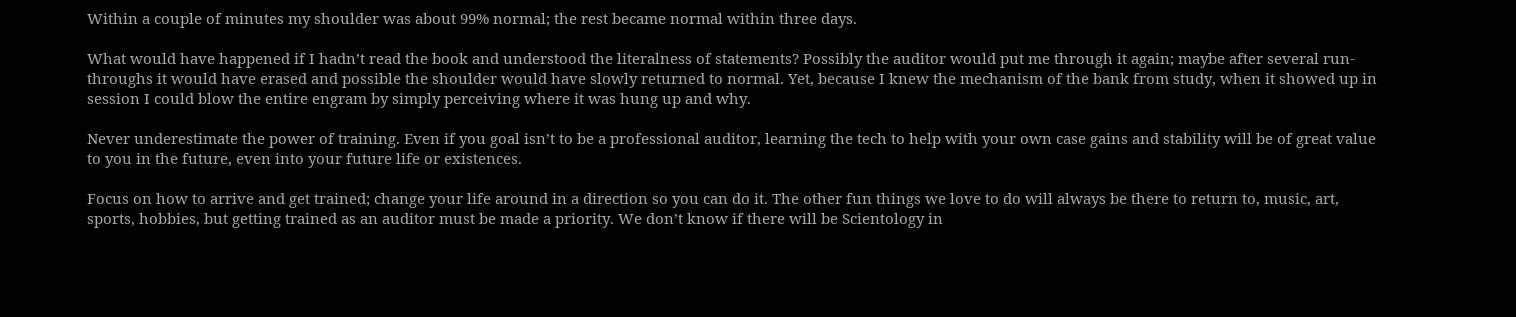Within a couple of minutes my shoulder was about 99% normal; the rest became normal within three days.

What would have happened if I hadn’t read the book and understood the literalness of statements? Possibly the auditor would put me through it again; maybe after several run-throughs it would have erased and possible the shoulder would have slowly returned to normal. Yet, because I knew the mechanism of the bank from study, when it showed up in session I could blow the entire engram by simply perceiving where it was hung up and why.

Never underestimate the power of training. Even if you goal isn’t to be a professional auditor, learning the tech to help with your own case gains and stability will be of great value to you in the future, even into your future life or existences.

Focus on how to arrive and get trained; change your life around in a direction so you can do it. The other fun things we love to do will always be there to return to, music, art, sports, hobbies, but getting trained as an auditor must be made a priority. We don’t know if there will be Scientology in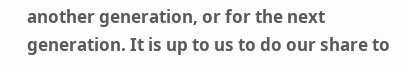another generation, or for the next generation. It is up to us to do our share to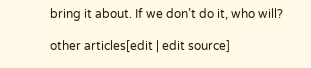bring it about. If we don’t do it, who will?

other articles[edit | edit source]